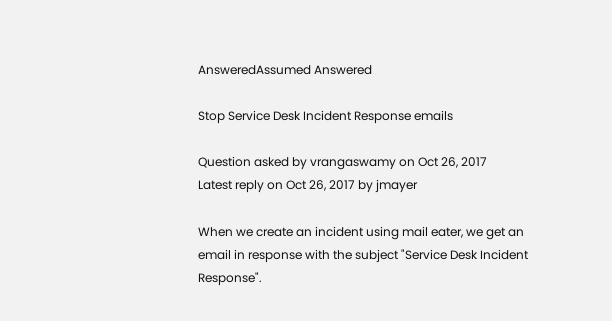AnsweredAssumed Answered

Stop Service Desk Incident Response emails

Question asked by vrangaswamy on Oct 26, 2017
Latest reply on Oct 26, 2017 by jmayer

When we create an incident using mail eater, we get an email in response with the subject "Service Desk Incident Response".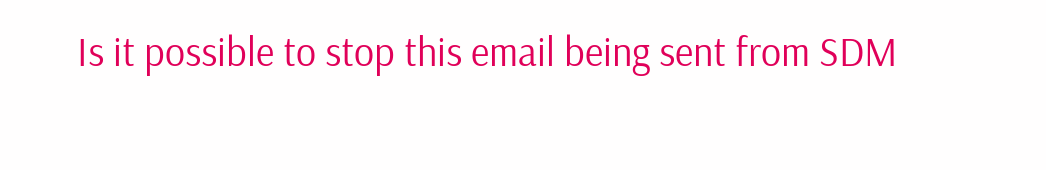Is it possible to stop this email being sent from SDM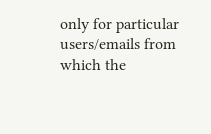only for particular users/emails from which the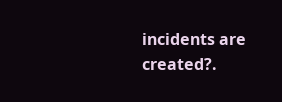incidents are created?.